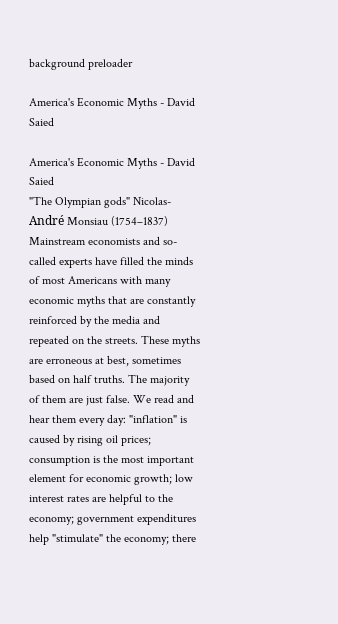background preloader

America's Economic Myths - David Saied

America's Economic Myths - David Saied
"The Olympian gods" Nicolas-André Monsiau (1754–1837) Mainstream economists and so-called experts have filled the minds of most Americans with many economic myths that are constantly reinforced by the media and repeated on the streets. These myths are erroneous at best, sometimes based on half truths. The majority of them are just false. We read and hear them every day: "inflation" is caused by rising oil prices; consumption is the most important element for economic growth; low interest rates are helpful to the economy; government expenditures help "stimulate" the economy; there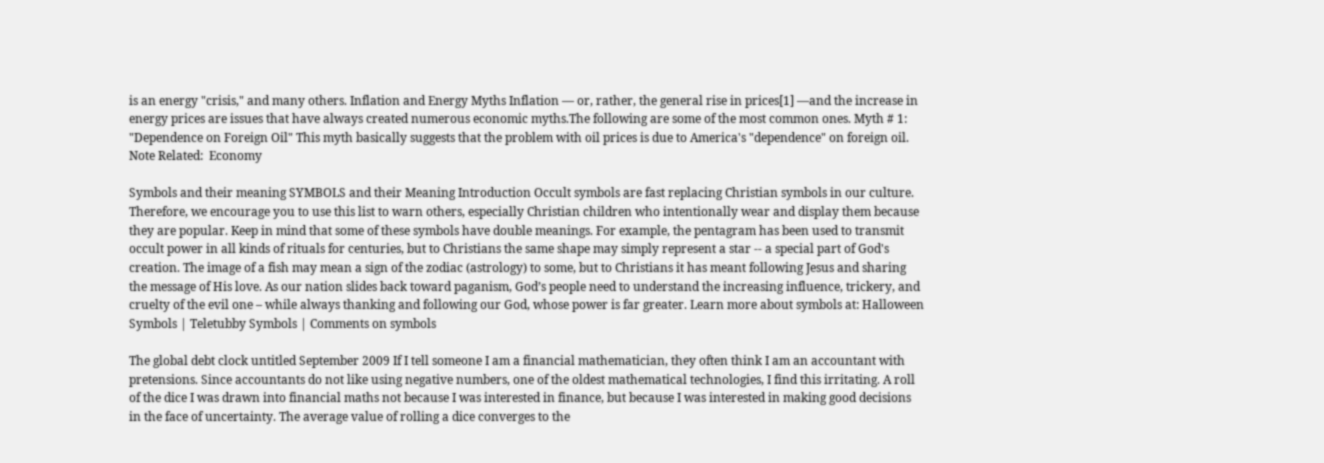is an energy "crisis," and many others. Inflation and Energy Myths Inflation — or, rather, the general rise in prices[1] —and the increase in energy prices are issues that have always created numerous economic myths.The following are some of the most common ones. Myth # 1: "Dependence on Foreign Oil" This myth basically suggests that the problem with oil prices is due to America's "dependence" on foreign oil. Note Related:  Economy

Symbols and their meaning SYMBOLS and their Meaning Introduction Occult symbols are fast replacing Christian symbols in our culture. Therefore, we encourage you to use this list to warn others, especially Christian children who intentionally wear and display them because they are popular. Keep in mind that some of these symbols have double meanings. For example, the pentagram has been used to transmit occult power in all kinds of rituals for centuries, but to Christians the same shape may simply represent a star -- a special part of God's creation. The image of a fish may mean a sign of the zodiac (astrology) to some, but to Christians it has meant following Jesus and sharing the message of His love. As our nation slides back toward paganism, God’s people need to understand the increasing influence, trickery, and cruelty of the evil one – while always thanking and following our God, whose power is far greater. Learn more about symbols at: Halloween Symbols | Teletubby Symbols | Comments on symbols

The global debt clock untitled September 2009 If I tell someone I am a financial mathematician, they often think I am an accountant with pretensions. Since accountants do not like using negative numbers, one of the oldest mathematical technologies, I find this irritating. A roll of the dice I was drawn into financial maths not because I was interested in finance, but because I was interested in making good decisions in the face of uncertainty. The average value of rolling a dice converges to the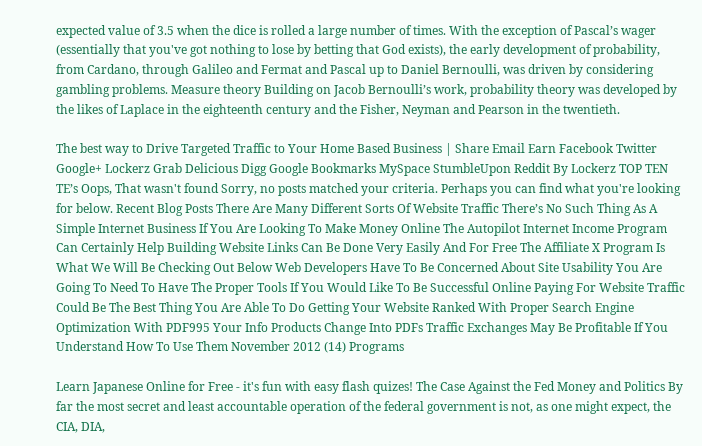expected value of 3.5 when the dice is rolled a large number of times. With the exception of Pascal’s wager (essentially that you've got nothing to lose by betting that God exists), the early development of probability, from Cardano, through Galileo and Fermat and Pascal up to Daniel Bernoulli, was driven by considering gambling problems. Measure theory Building on Jacob Bernoulli’s work, probability theory was developed by the likes of Laplace in the eighteenth century and the Fisher, Neyman and Pearson in the twentieth.

The best way to Drive Targeted Traffic to Your Home Based Business | Share Email Earn Facebook Twitter Google+ Lockerz Grab Delicious Digg Google Bookmarks MySpace StumbleUpon Reddit By Lockerz TOP TEN TE’s Oops, That wasn't found Sorry, no posts matched your criteria. Perhaps you can find what you're looking for below. Recent Blog Posts There Are Many Different Sorts Of Website Traffic There’s No Such Thing As A Simple Internet Business If You Are Looking To Make Money Online The Autopilot Internet Income Program Can Certainly Help Building Website Links Can Be Done Very Easily And For Free The Affiliate X Program Is What We Will Be Checking Out Below Web Developers Have To Be Concerned About Site Usability You Are Going To Need To Have The Proper Tools If You Would Like To Be Successful Online Paying For Website Traffic Could Be The Best Thing You Are Able To Do Getting Your Website Ranked With Proper Search Engine Optimization With PDF995 Your Info Products Change Into PDFs Traffic Exchanges May Be Profitable If You Understand How To Use Them November 2012 (14) Programs

Learn Japanese Online for Free - it's fun with easy flash quizes! The Case Against the Fed Money and Politics By far the most secret and least accountable operation of the federal government is not, as one might expect, the CIA, DIA,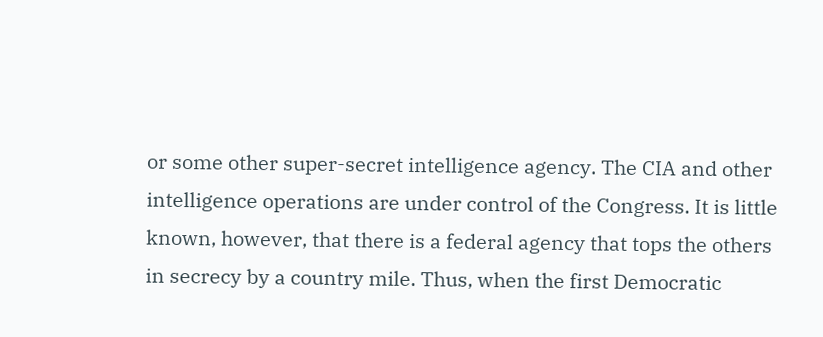or some other super-secret intelligence agency. The CIA and other intelligence operations are under control of the Congress. It is little known, however, that there is a federal agency that tops the others in secrecy by a country mile. Thus, when the first Democratic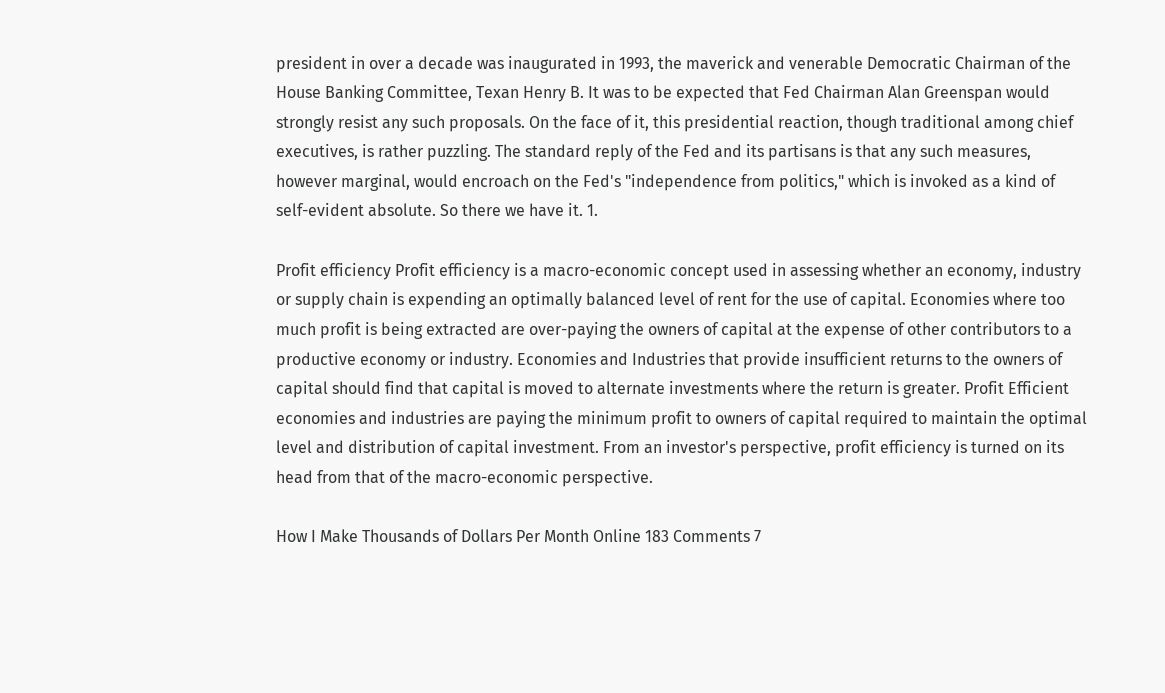president in over a decade was inaugurated in 1993, the maverick and venerable Democratic Chairman of the House Banking Committee, Texan Henry B. It was to be expected that Fed Chairman Alan Greenspan would strongly resist any such proposals. On the face of it, this presidential reaction, though traditional among chief executives, is rather puzzling. The standard reply of the Fed and its partisans is that any such measures, however marginal, would encroach on the Fed's "independence from politics," which is invoked as a kind of self-evident absolute. So there we have it. 1.

Profit efficiency Profit efficiency is a macro-economic concept used in assessing whether an economy, industry or supply chain is expending an optimally balanced level of rent for the use of capital. Economies where too much profit is being extracted are over-paying the owners of capital at the expense of other contributors to a productive economy or industry. Economies and Industries that provide insufficient returns to the owners of capital should find that capital is moved to alternate investments where the return is greater. Profit Efficient economies and industries are paying the minimum profit to owners of capital required to maintain the optimal level and distribution of capital investment. From an investor's perspective, profit efficiency is turned on its head from that of the macro-economic perspective.

How I Make Thousands of Dollars Per Month Online 183 Comments 7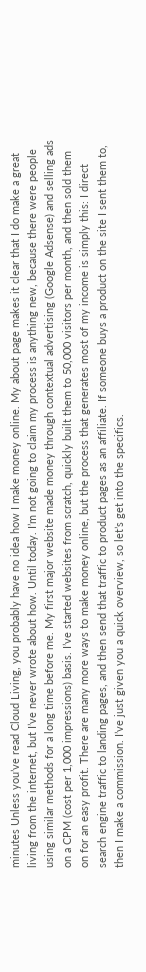minutes Unless you’ve read Cloud Living, you probably have no idea how I make money online. My about page makes it clear that I do make a great living from the internet, but I’ve never wrote about how. Until today. I’m not going to claim my process is anything new, because there were people using similar methods for a long time before me. My first major website made money through contextual advertising (Google Adsense) and selling ads on a CPM (cost per 1,000 impressions) basis. I’ve started websites from scratch, quickly built them to 50,000 visitors per month, and then sold them on for an easy profit. There are many more ways to make money online, but the process that generates most of my income is simply this: I direct search engine traffic to landing pages, and then send that traffic to product pages as an affiliate. If someone buys a product on the site I sent them to, then I make a commission. I’ve just given you a quick overview, so let’s get into the specifics.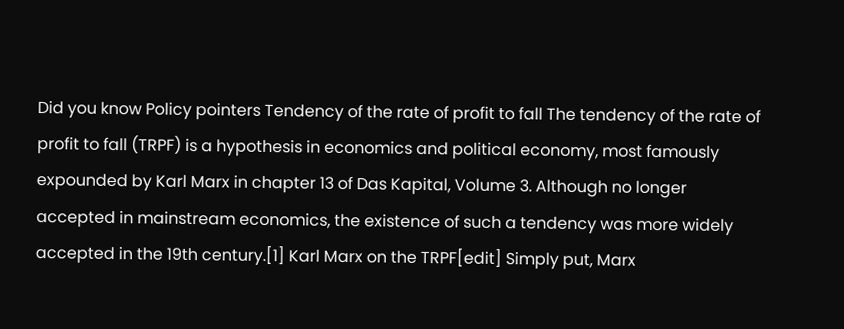Did you know Policy pointers Tendency of the rate of profit to fall The tendency of the rate of profit to fall (TRPF) is a hypothesis in economics and political economy, most famously expounded by Karl Marx in chapter 13 of Das Kapital, Volume 3. Although no longer accepted in mainstream economics, the existence of such a tendency was more widely accepted in the 19th century.[1] Karl Marx on the TRPF[edit] Simply put, Marx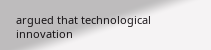argued that technological innovation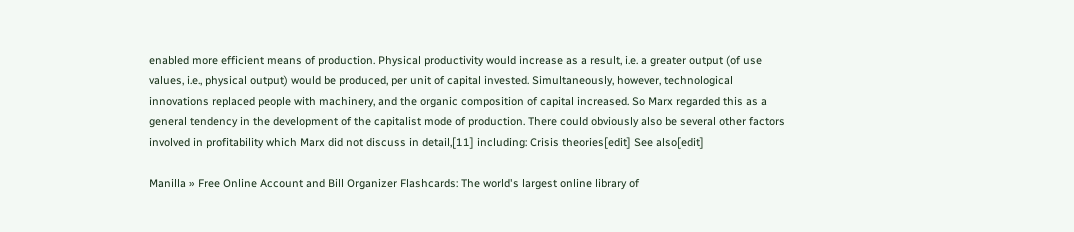enabled more efficient means of production. Physical productivity would increase as a result, i.e. a greater output (of use values, i.e., physical output) would be produced, per unit of capital invested. Simultaneously, however, technological innovations replaced people with machinery, and the organic composition of capital increased. So Marx regarded this as a general tendency in the development of the capitalist mode of production. There could obviously also be several other factors involved in profitability which Marx did not discuss in detail,[11] including: Crisis theories[edit] See also[edit]

Manilla » Free Online Account and Bill Organizer Flashcards: The world's largest online library of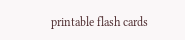printable flash cards